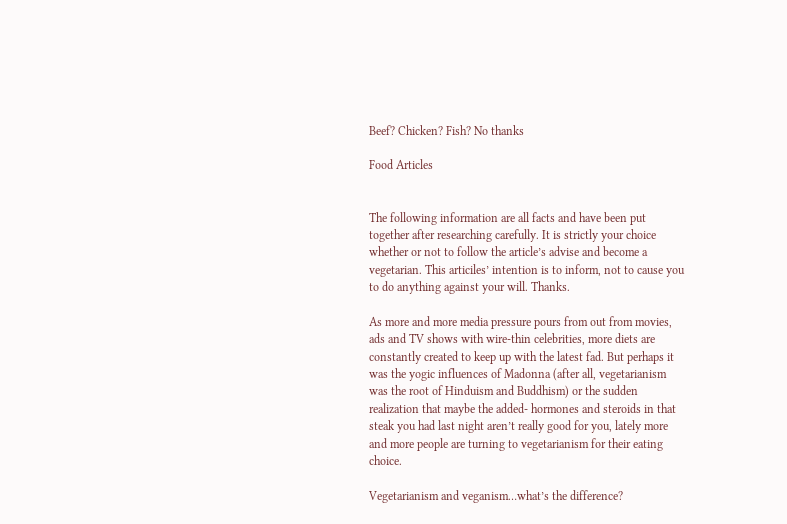Beef? Chicken? Fish? No thanks

Food Articles


The following information are all facts and have been put together after researching carefully. It is strictly your choice whether or not to follow the article’s advise and become a vegetarian. This articiles’ intention is to inform, not to cause you to do anything against your will. Thanks.

As more and more media pressure pours from out from movies, ads and TV shows with wire-thin celebrities, more diets are constantly created to keep up with the latest fad. But perhaps it was the yogic influences of Madonna (after all, vegetarianism was the root of Hinduism and Buddhism) or the sudden realization that maybe the added- hormones and steroids in that steak you had last night aren’t really good for you, lately more and more people are turning to vegetarianism for their eating choice.

Vegetarianism and veganism…what’s the difference?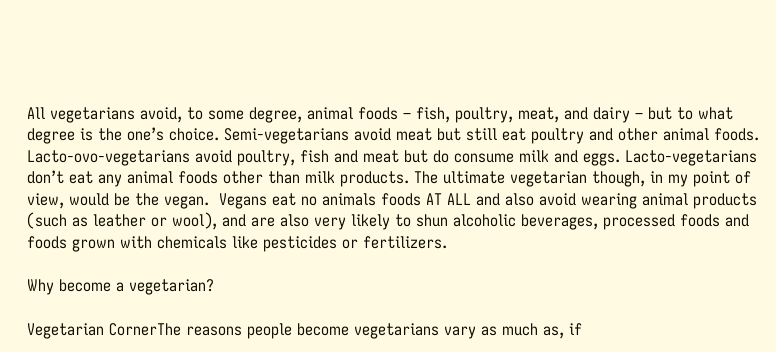All vegetarians avoid, to some degree, animal foods – fish, poultry, meat, and dairy – but to what degree is the one’s choice. Semi-vegetarians avoid meat but still eat poultry and other animal foods. Lacto-ovo-vegetarians avoid poultry, fish and meat but do consume milk and eggs. Lacto-vegetarians don’t eat any animal foods other than milk products. The ultimate vegetarian though, in my point of view, would be the vegan.  Vegans eat no animals foods AT ALL and also avoid wearing animal products (such as leather or wool), and are also very likely to shun alcoholic beverages, processed foods and foods grown with chemicals like pesticides or fertilizers.

Why become a vegetarian?

Vegetarian CornerThe reasons people become vegetarians vary as much as, if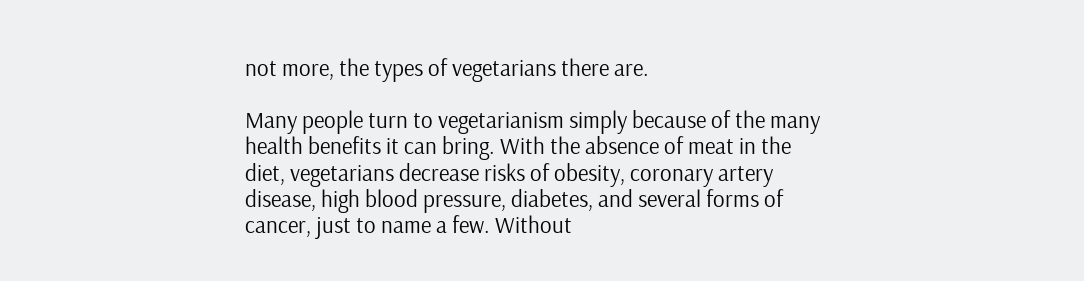not more, the types of vegetarians there are.

Many people turn to vegetarianism simply because of the many health benefits it can bring. With the absence of meat in the diet, vegetarians decrease risks of obesity, coronary artery disease, high blood pressure, diabetes, and several forms of cancer, just to name a few. Without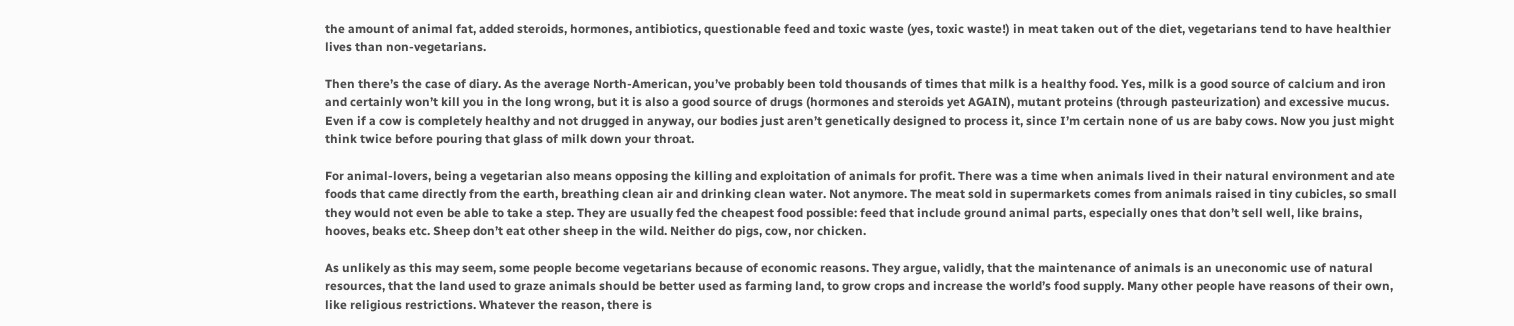the amount of animal fat, added steroids, hormones, antibiotics, questionable feed and toxic waste (yes, toxic waste!) in meat taken out of the diet, vegetarians tend to have healthier lives than non-vegetarians.

Then there’s the case of diary. As the average North-American, you’ve probably been told thousands of times that milk is a healthy food. Yes, milk is a good source of calcium and iron and certainly won’t kill you in the long wrong, but it is also a good source of drugs (hormones and steroids yet AGAIN), mutant proteins (through pasteurization) and excessive mucus. Even if a cow is completely healthy and not drugged in anyway, our bodies just aren’t genetically designed to process it, since I’m certain none of us are baby cows. Now you just might think twice before pouring that glass of milk down your throat.

For animal-lovers, being a vegetarian also means opposing the killing and exploitation of animals for profit. There was a time when animals lived in their natural environment and ate foods that came directly from the earth, breathing clean air and drinking clean water. Not anymore. The meat sold in supermarkets comes from animals raised in tiny cubicles, so small they would not even be able to take a step. They are usually fed the cheapest food possible: feed that include ground animal parts, especially ones that don’t sell well, like brains, hooves, beaks etc. Sheep don’t eat other sheep in the wild. Neither do pigs, cow, nor chicken.

As unlikely as this may seem, some people become vegetarians because of economic reasons. They argue, validly, that the maintenance of animals is an uneconomic use of natural resources, that the land used to graze animals should be better used as farming land, to grow crops and increase the world’s food supply. Many other people have reasons of their own, like religious restrictions. Whatever the reason, there is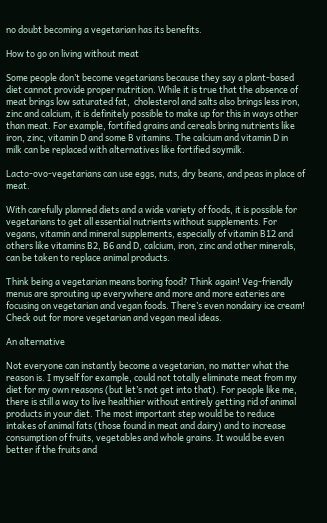no doubt becoming a vegetarian has its benefits.

How to go on living without meat

Some people don’t become vegetarians because they say a plant-based diet cannot provide proper nutrition. While it is true that the absence of meat brings low saturated fat,  cholesterol and salts also brings less iron, zinc and calcium, it is definitely possible to make up for this in ways other than meat. For example, fortified grains and cereals bring nutrients like iron, zinc, vitamin D and some B vitamins. The calcium and vitamin D in milk can be replaced with alternatives like fortified soymilk.

Lacto-ovo-vegetarians can use eggs, nuts, dry beans, and peas in place of meat.

With carefully planned diets and a wide variety of foods, it is possible for vegetarians to get all essential nutrients without supplements. For vegans, vitamin and mineral supplements, especially of vitamin B12 and others like vitamins B2, B6 and D, calcium, iron, zinc and other minerals, can be taken to replace animal products.

Think being a vegetarian means boring food? Think again! Veg-friendly menus are sprouting up everywhere and more and more eateries are focusing on vegetarian and vegan foods. There’s even nondairy ice cream! Check out for more vegetarian and vegan meal ideas.

An alternative

Not everyone can instantly become a vegetarian, no matter what the reason is. I myself for example, could not totally eliminate meat from my diet for my own reasons (but let’s not get into that). For people like me, there is still a way to live healthier without entirely getting rid of animal products in your diet. The most important step would be to reduce intakes of animal fats (those found in meat and dairy) and to increase consumption of fruits, vegetables and whole grains. It would be even better if the fruits and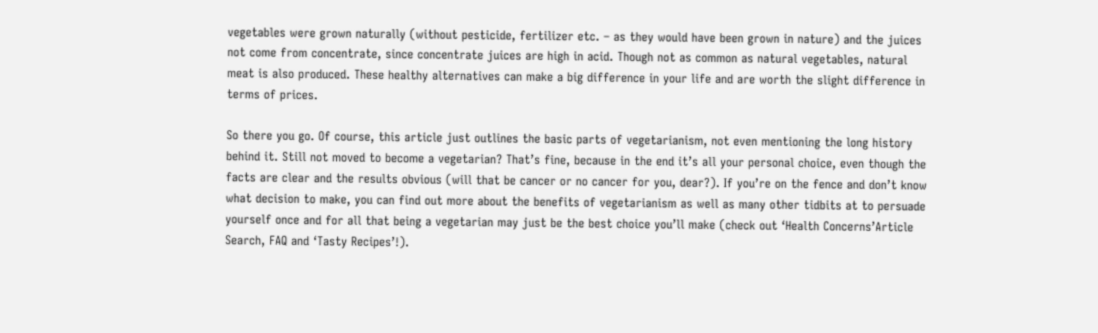vegetables were grown naturally (without pesticide, fertilizer etc. – as they would have been grown in nature) and the juices not come from concentrate, since concentrate juices are high in acid. Though not as common as natural vegetables, natural meat is also produced. These healthy alternatives can make a big difference in your life and are worth the slight difference in terms of prices.

So there you go. Of course, this article just outlines the basic parts of vegetarianism, not even mentioning the long history behind it. Still not moved to become a vegetarian? That’s fine, because in the end it’s all your personal choice, even though the facts are clear and the results obvious (will that be cancer or no cancer for you, dear?). If you’re on the fence and don’t know what decision to make, you can find out more about the benefits of vegetarianism as well as many other tidbits at to persuade yourself once and for all that being a vegetarian may just be the best choice you’ll make (check out ‘Health Concerns’Article Search, FAQ and ‘Tasty Recipes’!).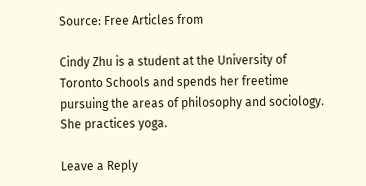Source: Free Articles from

Cindy Zhu is a student at the University of Toronto Schools and spends her freetime pursuing the areas of philosophy and sociology. She practices yoga.

Leave a Reply